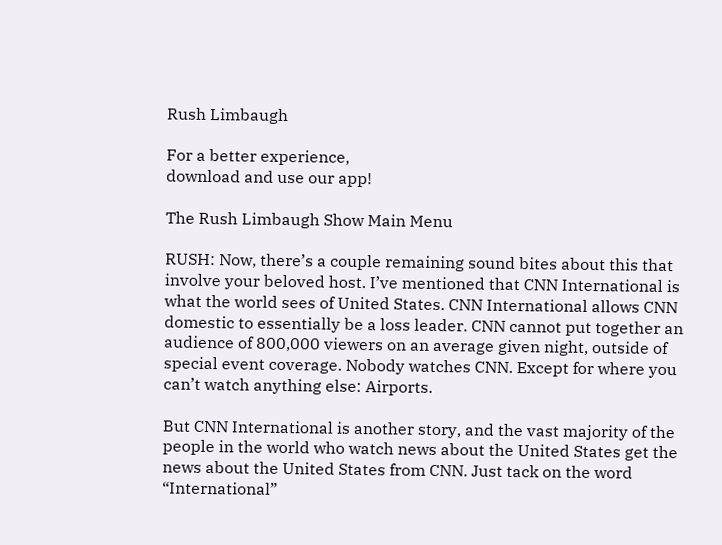Rush Limbaugh

For a better experience,
download and use our app!

The Rush Limbaugh Show Main Menu

RUSH: Now, there’s a couple remaining sound bites about this that involve your beloved host. I’ve mentioned that CNN International is what the world sees of United States. CNN International allows CNN domestic to essentially be a loss leader. CNN cannot put together an audience of 800,000 viewers on an average given night, outside of special event coverage. Nobody watches CNN. Except for where you can’t watch anything else: Airports.

But CNN International is another story, and the vast majority of the people in the world who watch news about the United States get the news about the United States from CNN. Just tack on the word “International”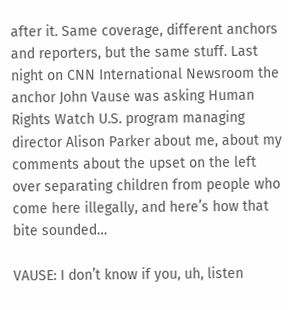after it. Same coverage, different anchors and reporters, but the same stuff. Last night on CNN International Newsroom the anchor John Vause was asking Human Rights Watch U.S. program managing director Alison Parker about me, about my comments about the upset on the left over separating children from people who come here illegally, and here’s how that bite sounded…

VAUSE: I don’t know if you, uh, listen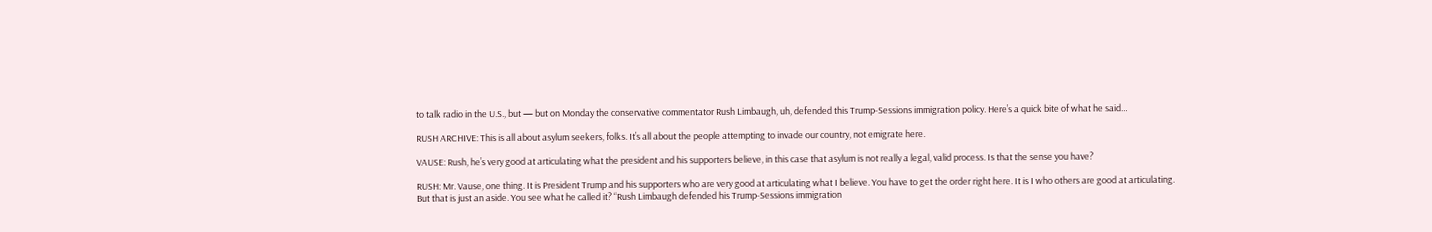to talk radio in the U.S., but — but on Monday the conservative commentator Rush Limbaugh, uh, defended this Trump-Sessions immigration policy. Here’s a quick bite of what he said…

RUSH ARCHIVE: This is all about asylum seekers, folks. It’s all about the people attempting to invade our country, not emigrate here.

VAUSE: Rush, he’s very good at articulating what the president and his supporters believe, in this case that asylum is not really a legal, valid process. Is that the sense you have?

RUSH: Mr. Vause, one thing. It is President Trump and his supporters who are very good at articulating what I believe. You have to get the order right here. It is I who others are good at articulating. But that is just an aside. You see what he called it? “Rush Limbaugh defended his Trump-Sessions immigration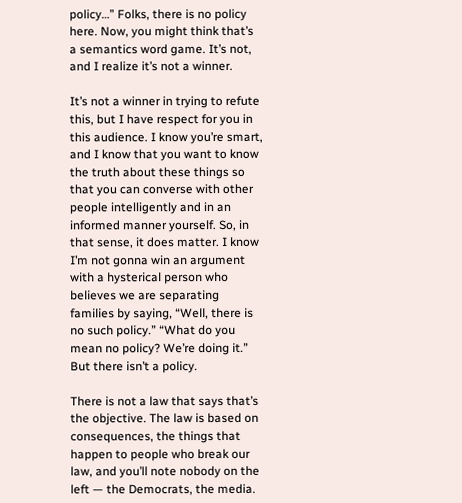policy…” Folks, there is no policy here. Now, you might think that’s a semantics word game. It’s not, and I realize it’s not a winner.

It’s not a winner in trying to refute this, but I have respect for you in this audience. I know you’re smart, and I know that you want to know the truth about these things so that you can converse with other people intelligently and in an informed manner yourself. So, in that sense, it does matter. I know I’m not gonna win an argument with a hysterical person who believes we are separating families by saying, “Well, there is no such policy.” “What do you mean no policy? We’re doing it.” But there isn’t a policy.

There is not a law that says that’s the objective. The law is based on consequences, the things that happen to people who break our law, and you’ll note nobody on the left — the Democrats, the media.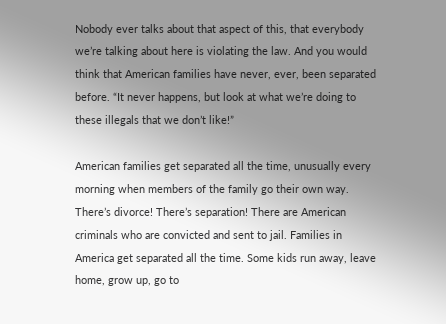Nobody ever talks about that aspect of this, that everybody we’re talking about here is violating the law. And you would think that American families have never, ever, been separated before. “It never happens, but look at what we’re doing to these illegals that we don’t like!”

American families get separated all the time, unusually every morning when members of the family go their own way. There’s divorce! There’s separation! There are American criminals who are convicted and sent to jail. Families in America get separated all the time. Some kids run away, leave home, grow up, go to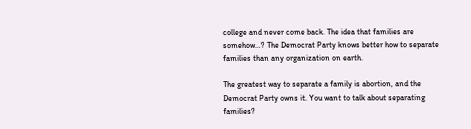college and never come back. The idea that families are somehow…? The Democrat Party knows better how to separate families than any organization on earth.

The greatest way to separate a family is abortion, and the Democrat Party owns it. You want to talk about separating families?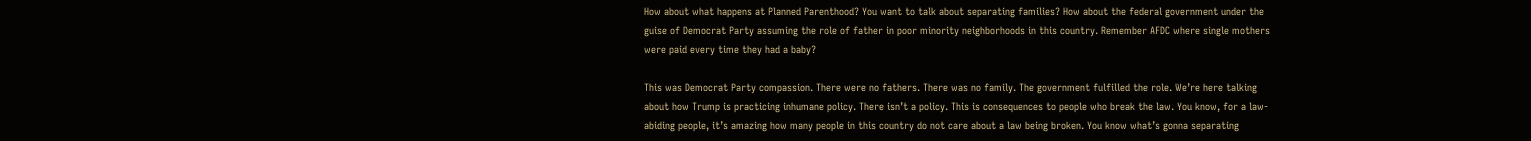How about what happens at Planned Parenthood? You want to talk about separating families? How about the federal government under the guise of Democrat Party assuming the role of father in poor minority neighborhoods in this country. Remember AFDC where single mothers were paid every time they had a baby?

This was Democrat Party compassion. There were no fathers. There was no family. The government fulfilled the role. We’re here talking about how Trump is practicing inhumane policy. There isn’t a policy. This is consequences to people who break the law. You know, for a law-abiding people, it’s amazing how many people in this country do not care about a law being broken. You know what’s gonna separating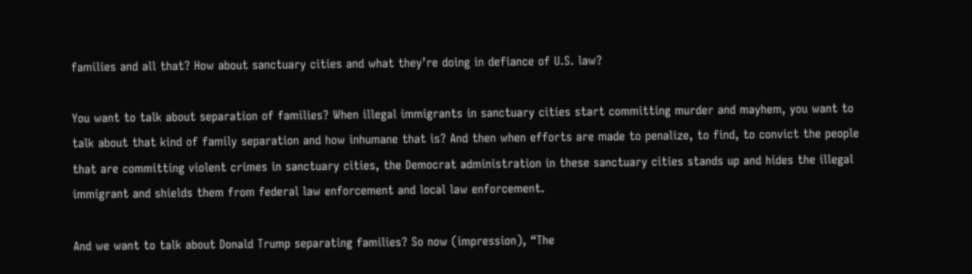families and all that? How about sanctuary cities and what they’re doing in defiance of U.S. law?

You want to talk about separation of families? When illegal immigrants in sanctuary cities start committing murder and mayhem, you want to talk about that kind of family separation and how inhumane that is? And then when efforts are made to penalize, to find, to convict the people that are committing violent crimes in sanctuary cities, the Democrat administration in these sanctuary cities stands up and hides the illegal immigrant and shields them from federal law enforcement and local law enforcement.

And we want to talk about Donald Trump separating families? So now (impression), “The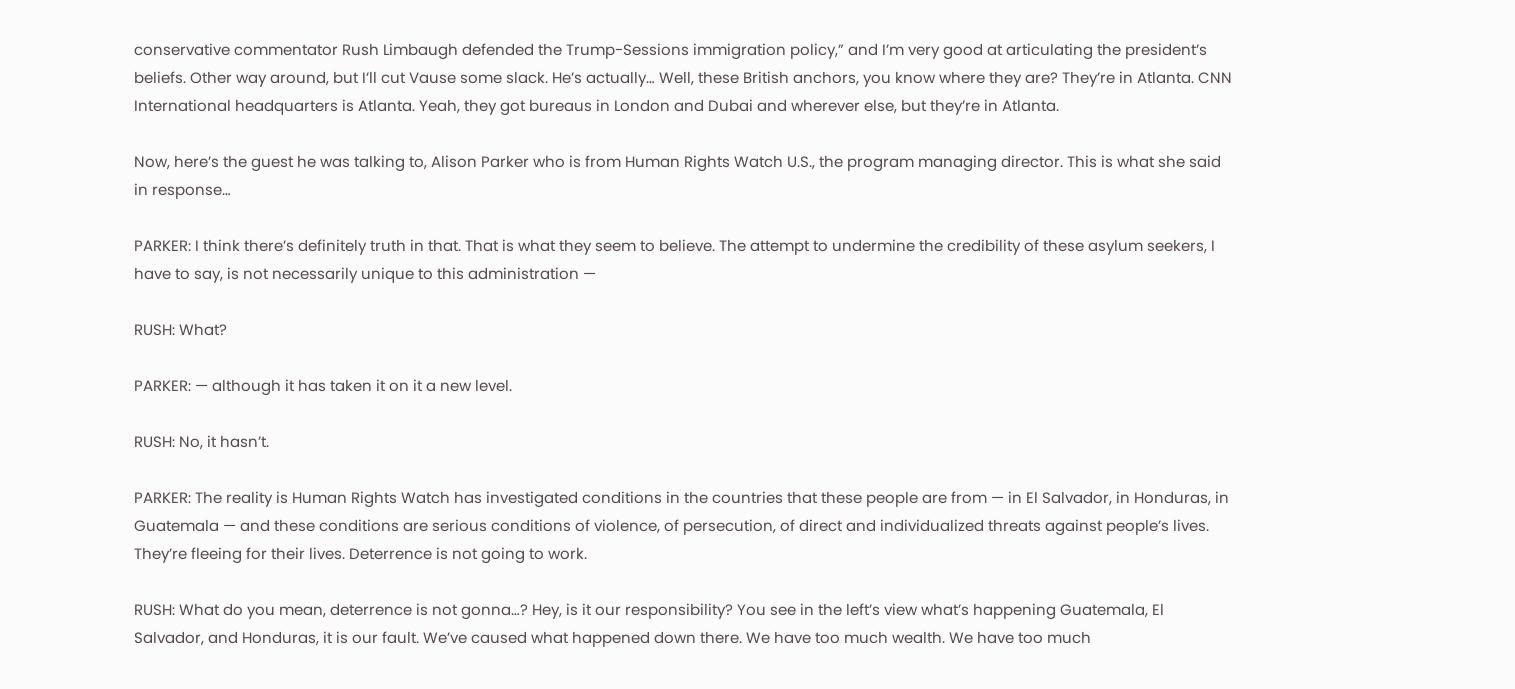conservative commentator Rush Limbaugh defended the Trump-Sessions immigration policy,” and I’m very good at articulating the president’s beliefs. Other way around, but I’ll cut Vause some slack. He’s actually… Well, these British anchors, you know where they are? They’re in Atlanta. CNN International headquarters is Atlanta. Yeah, they got bureaus in London and Dubai and wherever else, but they’re in Atlanta.

Now, here’s the guest he was talking to, Alison Parker who is from Human Rights Watch U.S., the program managing director. This is what she said in response…

PARKER: I think there’s definitely truth in that. That is what they seem to believe. The attempt to undermine the credibility of these asylum seekers, I have to say, is not necessarily unique to this administration —

RUSH: What?

PARKER: — although it has taken it on it a new level.

RUSH: No, it hasn’t.

PARKER: The reality is Human Rights Watch has investigated conditions in the countries that these people are from — in El Salvador, in Honduras, in Guatemala — and these conditions are serious conditions of violence, of persecution, of direct and individualized threats against people’s lives. They’re fleeing for their lives. Deterrence is not going to work.

RUSH: What do you mean, deterrence is not gonna…? Hey, is it our responsibility? You see in the left’s view what’s happening Guatemala, El Salvador, and Honduras, it is our fault. We’ve caused what happened down there. We have too much wealth. We have too much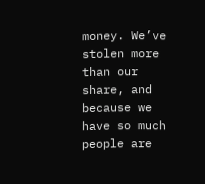money. We’ve stolen more than our share, and because we have so much people are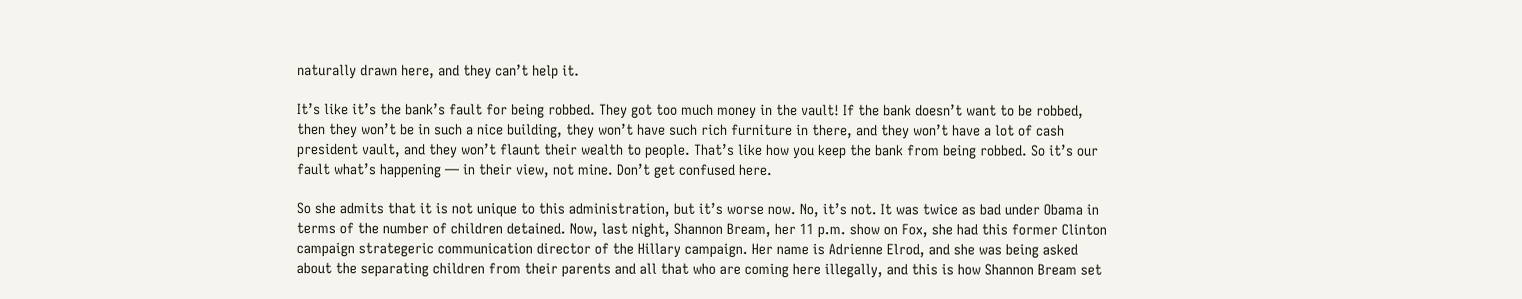naturally drawn here, and they can’t help it.

It’s like it’s the bank’s fault for being robbed. They got too much money in the vault! If the bank doesn’t want to be robbed, then they won’t be in such a nice building, they won’t have such rich furniture in there, and they won’t have a lot of cash president vault, and they won’t flaunt their wealth to people. That’s like how you keep the bank from being robbed. So it’s our fault what’s happening — in their view, not mine. Don’t get confused here.

So she admits that it is not unique to this administration, but it’s worse now. No, it’s not. It was twice as bad under Obama in terms of the number of children detained. Now, last night, Shannon Bream, her 11 p.m. show on Fox, she had this former Clinton campaign strategeric communication director of the Hillary campaign. Her name is Adrienne Elrod, and she was being asked about the separating children from their parents and all that who are coming here illegally, and this is how Shannon Bream set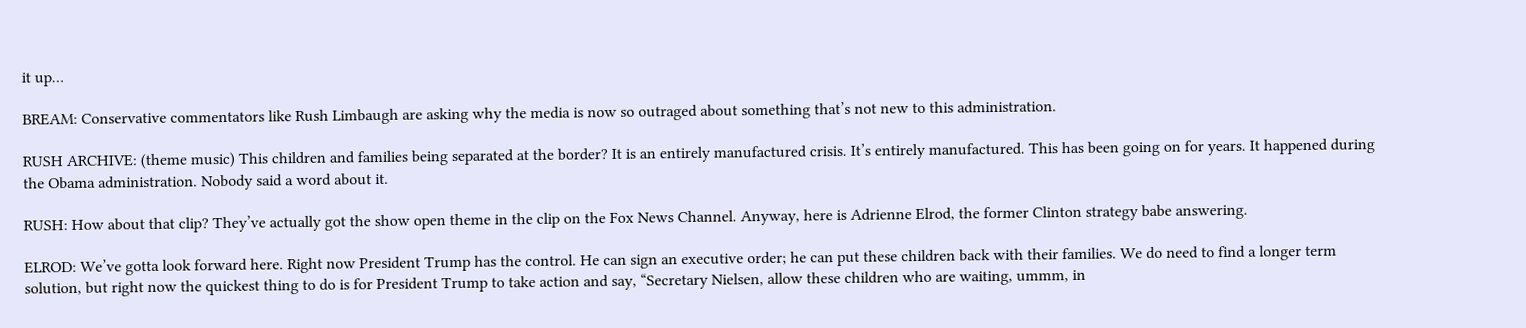it up…

BREAM: Conservative commentators like Rush Limbaugh are asking why the media is now so outraged about something that’s not new to this administration.

RUSH ARCHIVE: (theme music) This children and families being separated at the border? It is an entirely manufactured crisis. It’s entirely manufactured. This has been going on for years. It happened during the Obama administration. Nobody said a word about it.

RUSH: How about that clip? They’ve actually got the show open theme in the clip on the Fox News Channel. Anyway, here is Adrienne Elrod, the former Clinton strategy babe answering.

ELROD: We’ve gotta look forward here. Right now President Trump has the control. He can sign an executive order; he can put these children back with their families. We do need to find a longer term solution, but right now the quickest thing to do is for President Trump to take action and say, “Secretary Nielsen, allow these children who are waiting, ummm, in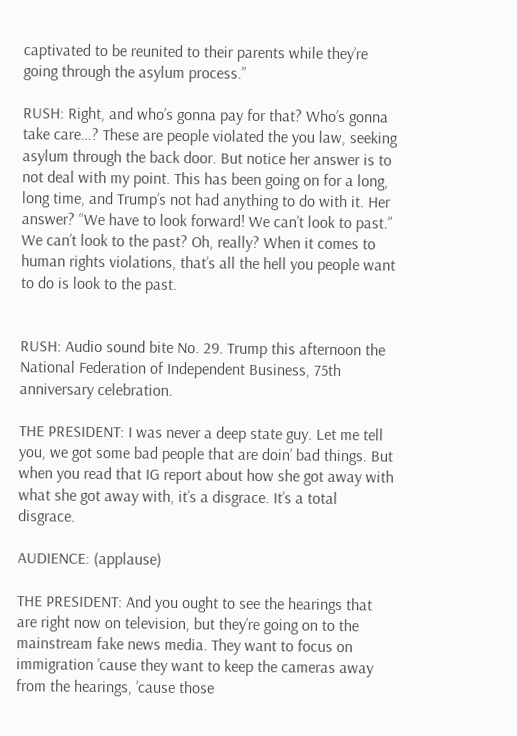captivated to be reunited to their parents while they’re going through the asylum process.”

RUSH: Right, and who’s gonna pay for that? Who’s gonna take care…? These are people violated the you law, seeking asylum through the back door. But notice her answer is to not deal with my point. This has been going on for a long, long time, and Trump’s not had anything to do with it. Her answer? “We have to look forward! We can’t look to past.” We can’t look to the past? Oh, really? When it comes to human rights violations, that’s all the hell you people want to do is look to the past.


RUSH: Audio sound bite No. 29. Trump this afternoon the National Federation of Independent Business, 75th anniversary celebration.

THE PRESIDENT: I was never a deep state guy. Let me tell you, we got some bad people that are doin’ bad things. But when you read that IG report about how she got away with what she got away with, it’s a disgrace. It’s a total disgrace.

AUDIENCE: (applause)

THE PRESIDENT: And you ought to see the hearings that are right now on television, but they’re going on to the mainstream fake news media. They want to focus on immigration ’cause they want to keep the cameras away from the hearings, ’cause those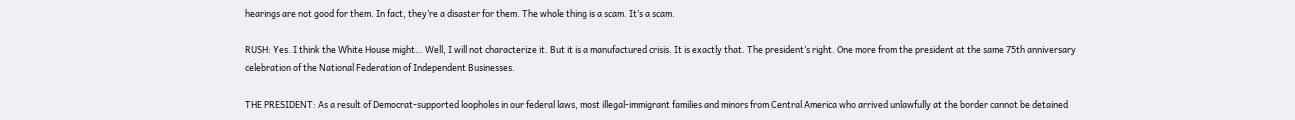hearings are not good for them. In fact, they’re a disaster for them. The whole thing is a scam. It’s a scam.

RUSH: Yes. I think the White House might… Well, I will not characterize it. But it is a manufactured crisis. It is exactly that. The president’s right. One more from the president at the same 75th anniversary celebration of the National Federation of Independent Businesses.

THE PRESIDENT: As a result of Democrat-supported loopholes in our federal laws, most illegal-immigrant families and minors from Central America who arrived unlawfully at the border cannot be detained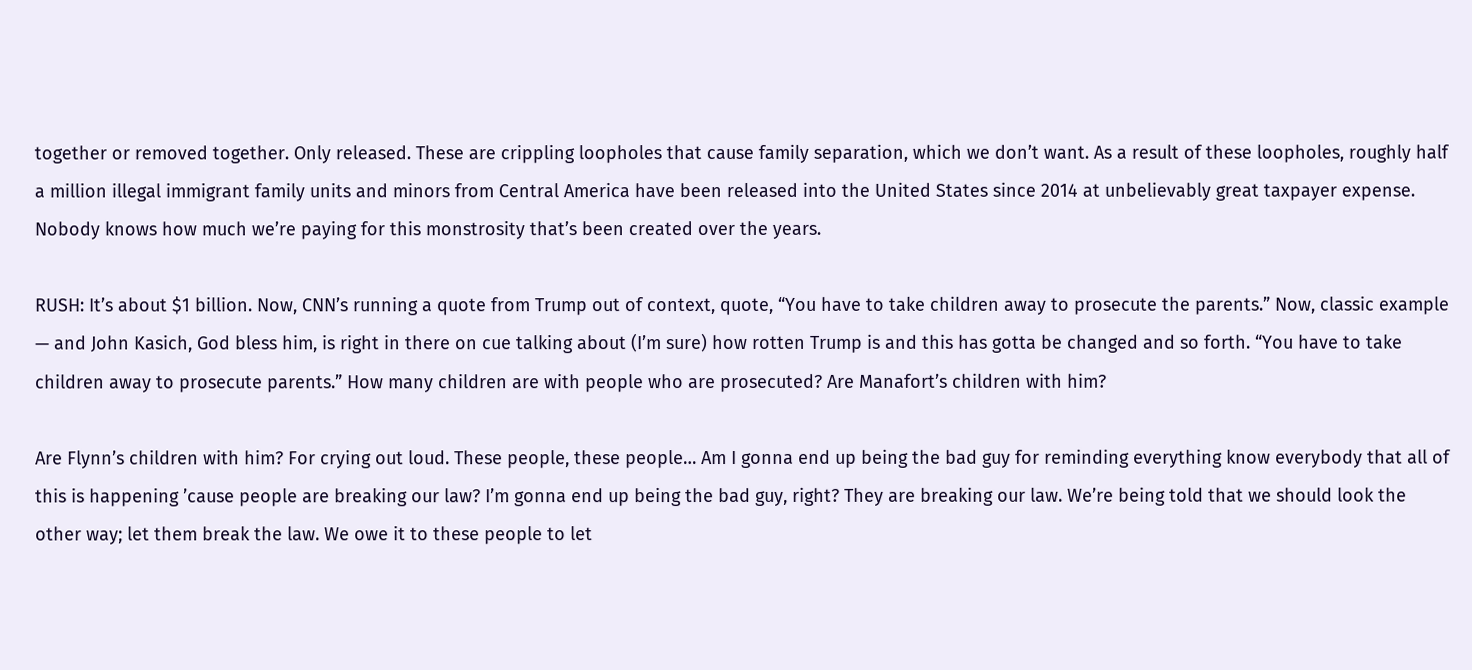together or removed together. Only released. These are crippling loopholes that cause family separation, which we don’t want. As a result of these loopholes, roughly half a million illegal immigrant family units and minors from Central America have been released into the United States since 2014 at unbelievably great taxpayer expense. Nobody knows how much we’re paying for this monstrosity that’s been created over the years.

RUSH: It’s about $1 billion. Now, CNN’s running a quote from Trump out of context, quote, “You have to take children away to prosecute the parents.” Now, classic example — and John Kasich, God bless him, is right in there on cue talking about (I’m sure) how rotten Trump is and this has gotta be changed and so forth. “You have to take children away to prosecute parents.” How many children are with people who are prosecuted? Are Manafort’s children with him?

Are Flynn’s children with him? For crying out loud. These people, these people… Am I gonna end up being the bad guy for reminding everything know everybody that all of this is happening ’cause people are breaking our law? I’m gonna end up being the bad guy, right? They are breaking our law. We’re being told that we should look the other way; let them break the law. We owe it to these people to let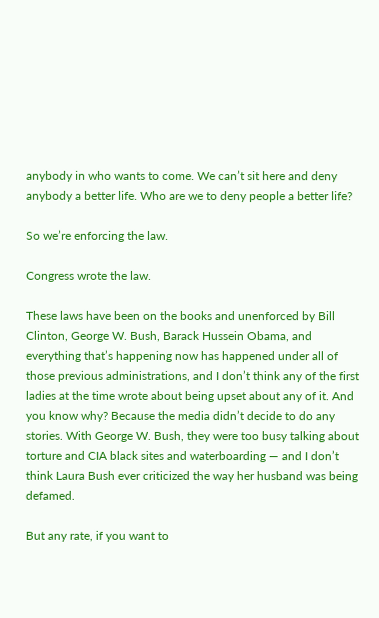anybody in who wants to come. We can’t sit here and deny anybody a better life. Who are we to deny people a better life?

So we’re enforcing the law.

Congress wrote the law.

These laws have been on the books and unenforced by Bill Clinton, George W. Bush, Barack Hussein Obama, and everything that’s happening now has happened under all of those previous administrations, and I don’t think any of the first ladies at the time wrote about being upset about any of it. And you know why? Because the media didn’t decide to do any stories. With George W. Bush, they were too busy talking about torture and CIA black sites and waterboarding — and I don’t think Laura Bush ever criticized the way her husband was being defamed.

But any rate, if you want to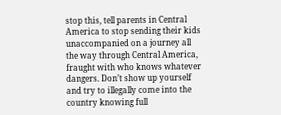stop this, tell parents in Central America to stop sending their kids unaccompanied on a journey all the way through Central America, fraught with who knows whatever dangers. Don’t show up yourself and try to illegally come into the country knowing full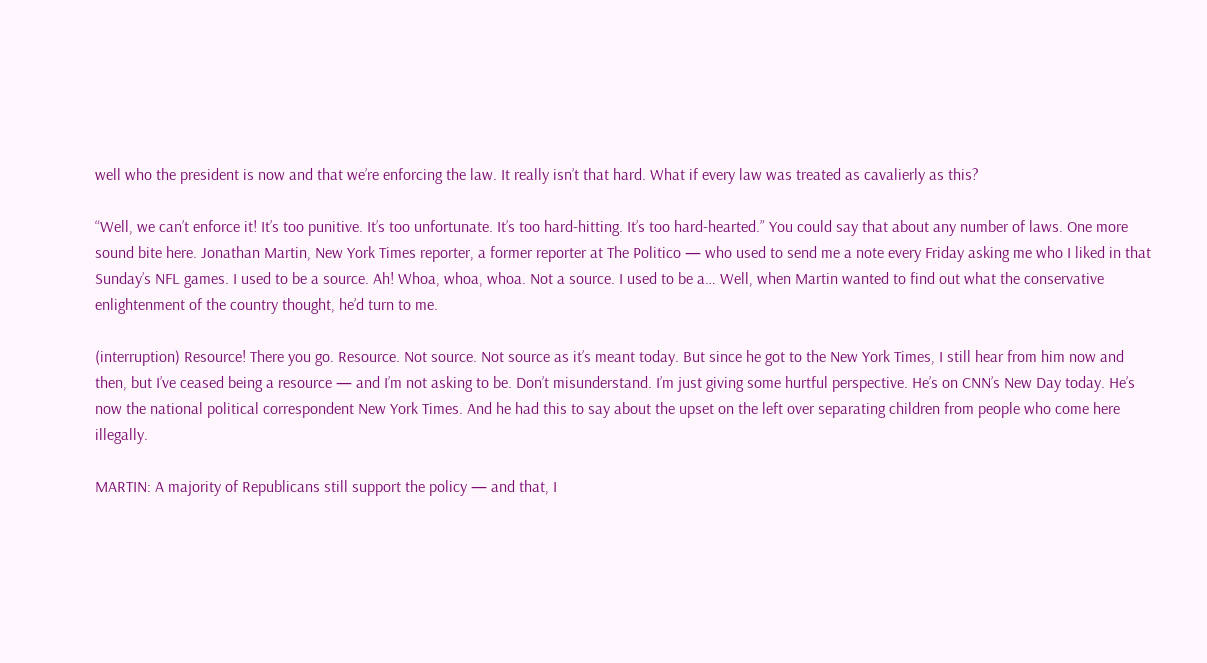well who the president is now and that we’re enforcing the law. It really isn’t that hard. What if every law was treated as cavalierly as this?

“Well, we can’t enforce it! It’s too punitive. It’s too unfortunate. It’s too hard-hitting. It’s too hard-hearted.” You could say that about any number of laws. One more sound bite here. Jonathan Martin, New York Times reporter, a former reporter at The Politico — who used to send me a note every Friday asking me who I liked in that Sunday’s NFL games. I used to be a source. Ah! Whoa, whoa, whoa. Not a source. I used to be a… Well, when Martin wanted to find out what the conservative enlightenment of the country thought, he’d turn to me.

(interruption) Resource! There you go. Resource. Not source. Not source as it’s meant today. But since he got to the New York Times, I still hear from him now and then, but I’ve ceased being a resource — and I’m not asking to be. Don’t misunderstand. I’m just giving some hurtful perspective. He’s on CNN’s New Day today. He’s now the national political correspondent New York Times. And he had this to say about the upset on the left over separating children from people who come here illegally.

MARTIN: A majority of Republicans still support the policy — and that, I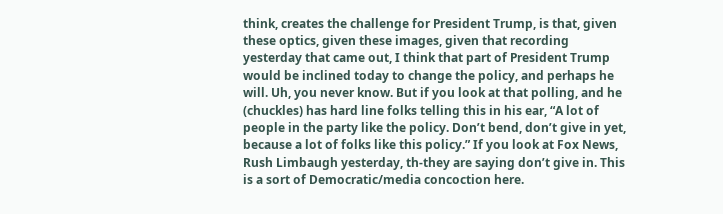think, creates the challenge for President Trump, is that, given these optics, given these images, given that recording yesterday that came out, I think that part of President Trump would be inclined today to change the policy, and perhaps he will. Uh, you never know. But if you look at that polling, and he (chuckles) has hard line folks telling this in his ear, “A lot of people in the party like the policy. Don’t bend, don’t give in yet, because a lot of folks like this policy.” If you look at Fox News, Rush Limbaugh yesterday, th-they are saying don’t give in. This is a sort of Democratic/media concoction here.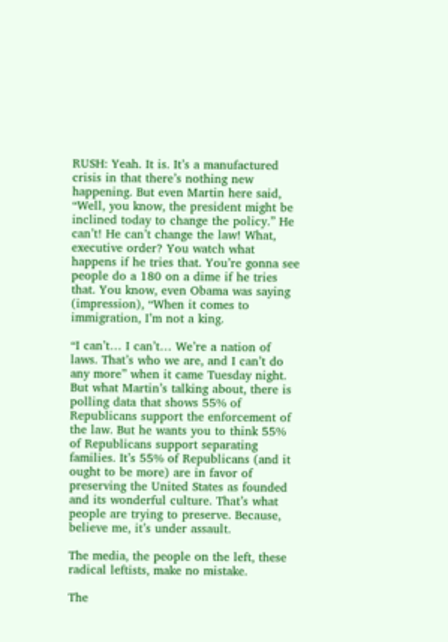RUSH: Yeah. It is. It’s a manufactured crisis in that there’s nothing new happening. But even Martin here said, “Well, you know, the president might be inclined today to change the policy.” He can’t! He can’t change the law! What, executive order? You watch what happens if he tries that. You’re gonna see people do a 180 on a dime if he tries that. You know, even Obama was saying (impression), “When it comes to immigration, I’m not a king.

“I can’t… I can’t… We’re a nation of laws. That’s who we are, and I can’t do any more” when it came Tuesday night. But what Martin’s talking about, there is polling data that shows 55% of Republicans support the enforcement of the law. But he wants you to think 55% of Republicans support separating families. It’s 55% of Republicans (and it ought to be more) are in favor of preserving the United States as founded and its wonderful culture. That’s what people are trying to preserve. Because, believe me, it’s under assault.

The media, the people on the left, these radical leftists, make no mistake.

The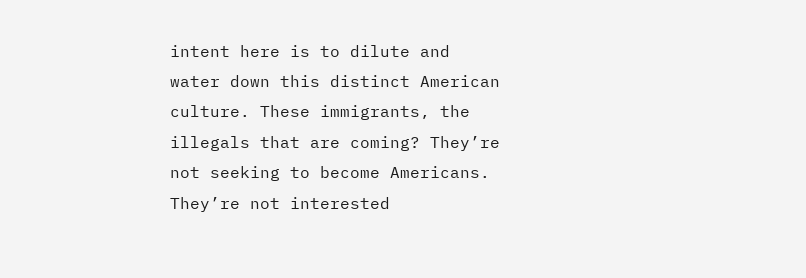intent here is to dilute and water down this distinct American culture. These immigrants, the illegals that are coming? They’re not seeking to become Americans. They’re not interested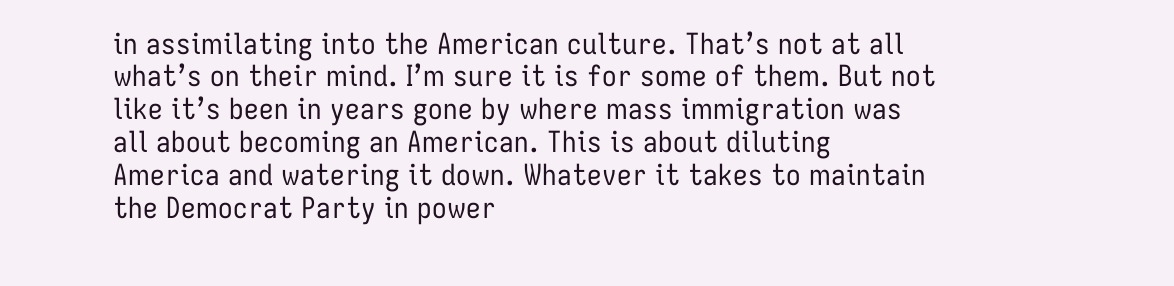in assimilating into the American culture. That’s not at all what’s on their mind. I’m sure it is for some of them. But not like it’s been in years gone by where mass immigration was all about becoming an American. This is about diluting America and watering it down. Whatever it takes to maintain the Democrat Party in power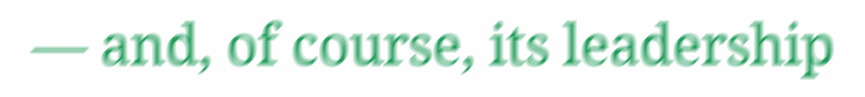— and, of course, its leadership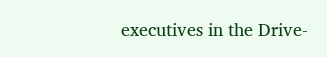executives in the Drive-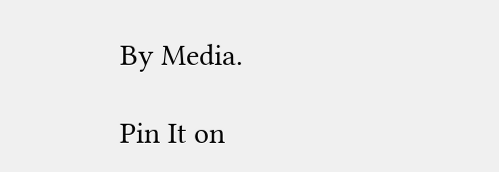By Media.

Pin It on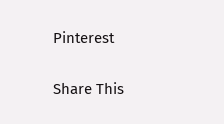Pinterest

Share This